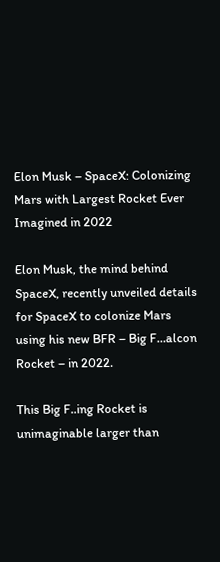Elon Musk – SpaceX: Colonizing Mars with Largest Rocket Ever Imagined in 2022

Elon Musk, the mind behind SpaceX, recently unveiled details for SpaceX to colonize Mars using his new BFR – Big F…alcon Rocket – in 2022.

This Big F..ing Rocket is unimaginable larger than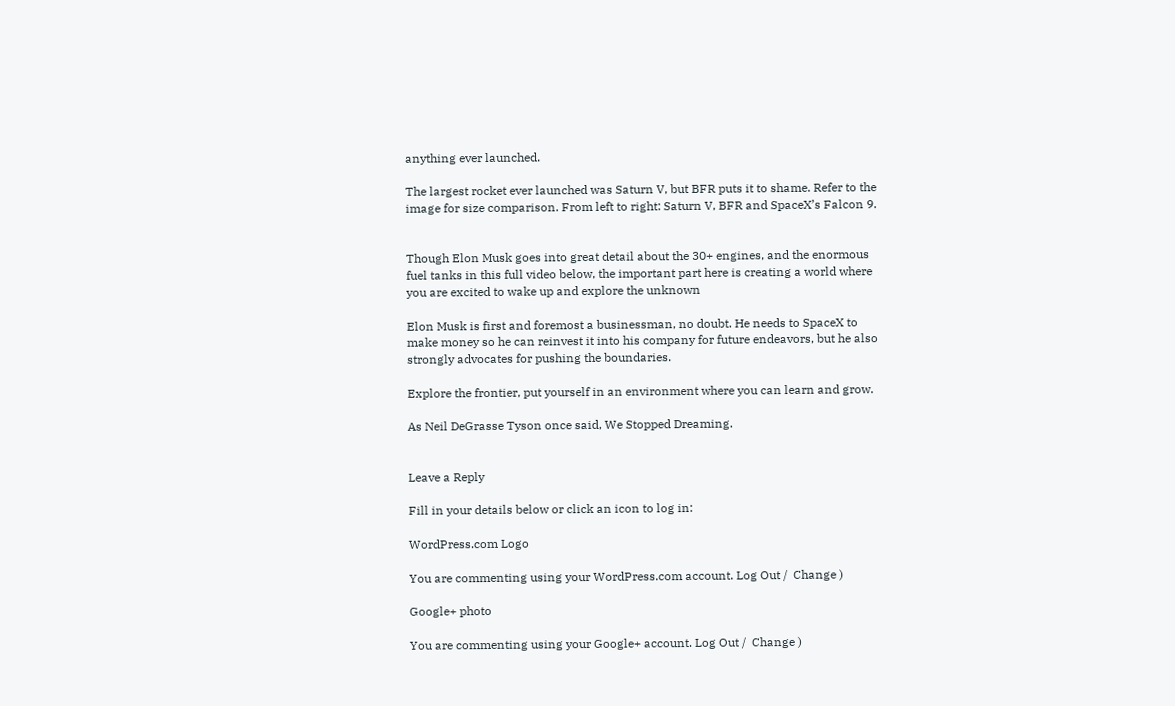anything ever launched.

The largest rocket ever launched was Saturn V, but BFR puts it to shame. Refer to the image for size comparison. From left to right: Saturn V, BFR and SpaceX’s Falcon 9.


Though Elon Musk goes into great detail about the 30+ engines, and the enormous fuel tanks in this full video below, the important part here is creating a world where you are excited to wake up and explore the unknown

Elon Musk is first and foremost a businessman, no doubt. He needs to SpaceX to make money so he can reinvest it into his company for future endeavors, but he also strongly advocates for pushing the boundaries.

Explore the frontier, put yourself in an environment where you can learn and grow.

As Neil DeGrasse Tyson once said, We Stopped Dreaming.


Leave a Reply

Fill in your details below or click an icon to log in:

WordPress.com Logo

You are commenting using your WordPress.com account. Log Out /  Change )

Google+ photo

You are commenting using your Google+ account. Log Out /  Change )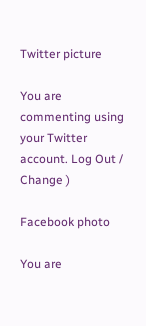Twitter picture

You are commenting using your Twitter account. Log Out /  Change )

Facebook photo

You are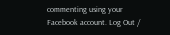commenting using your Facebook account. Log Out /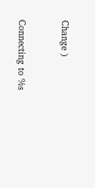Change )


Connecting to %s